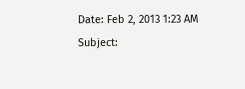Date: Feb 2, 2013 1:23 AM
Subject: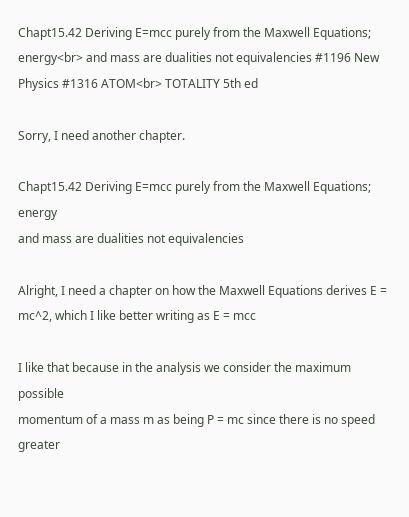Chapt15.42 Deriving E=mcc purely from the Maxwell Equations; energy<br> and mass are dualities not equivalencies #1196 New Physics #1316 ATOM<br> TOTALITY 5th ed

Sorry, I need another chapter.

Chapt15.42 Deriving E=mcc purely from the Maxwell Equations; energy
and mass are dualities not equivalencies

Alright, I need a chapter on how the Maxwell Equations derives E =
mc^2, which I like better writing as E = mcc

I like that because in the analysis we consider the maximum possible
momentum of a mass m as being P = mc since there is no speed greater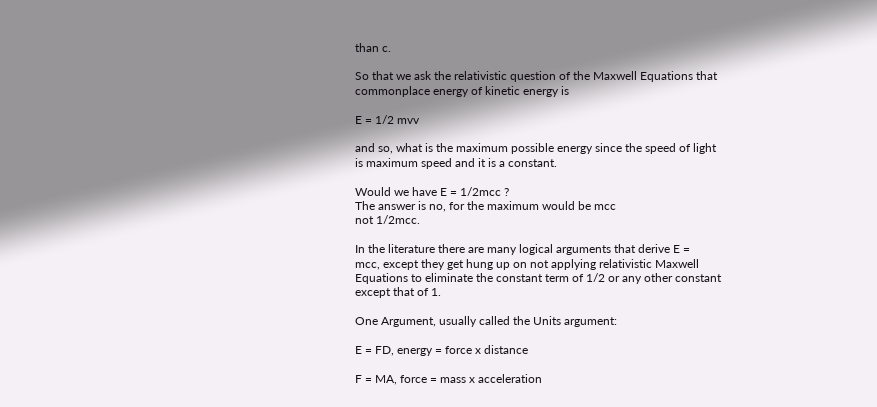than c.

So that we ask the relativistic question of the Maxwell Equations that
commonplace energy of kinetic energy is

E = 1/2 mvv

and so, what is the maximum possible energy since the speed of light
is maximum speed and it is a constant.

Would we have E = 1/2mcc ?
The answer is no, for the maximum would be mcc
not 1/2mcc.

In the literature there are many logical arguments that derive E =
mcc, except they get hung up on not applying relativistic Maxwell
Equations to eliminate the constant term of 1/2 or any other constant
except that of 1.

One Argument, usually called the Units argument:

E = FD, energy = force x distance

F = MA, force = mass x acceleration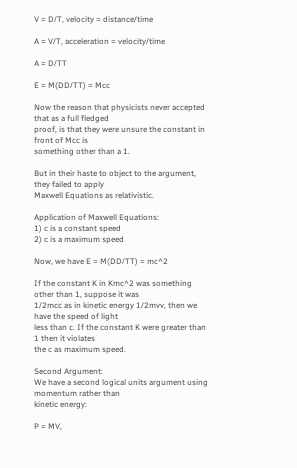V = D/T, velocity = distance/time

A = V/T, acceleration = velocity/time

A = D/TT

E = M(DD/TT) = Mcc

Now the reason that physicists never accepted that as a full fledged
proof, is that they were unsure the constant in front of Mcc is
something other than a 1.

But in their haste to object to the argument, they failed to apply
Maxwell Equations as relativistic.

Application of Maxwell Equations:
1) c is a constant speed
2) c is a maximum speed

Now, we have E = M(DD/TT) = mc^2

If the constant K in Kmc^2 was something other than 1, suppose it was
1/2mcc as in kinetic energy 1/2mvv, then we have the speed of light
less than c. If the constant K were greater than 1 then it violates
the c as maximum speed.

Second Argument:
We have a second logical units argument using momentum rather than
kinetic energy:

P = MV,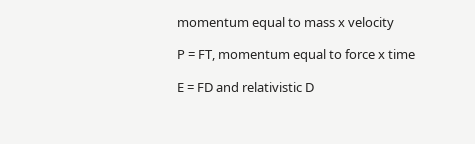momentum equal to mass x velocity

P = FT, momentum equal to force x time

E = FD and relativistic D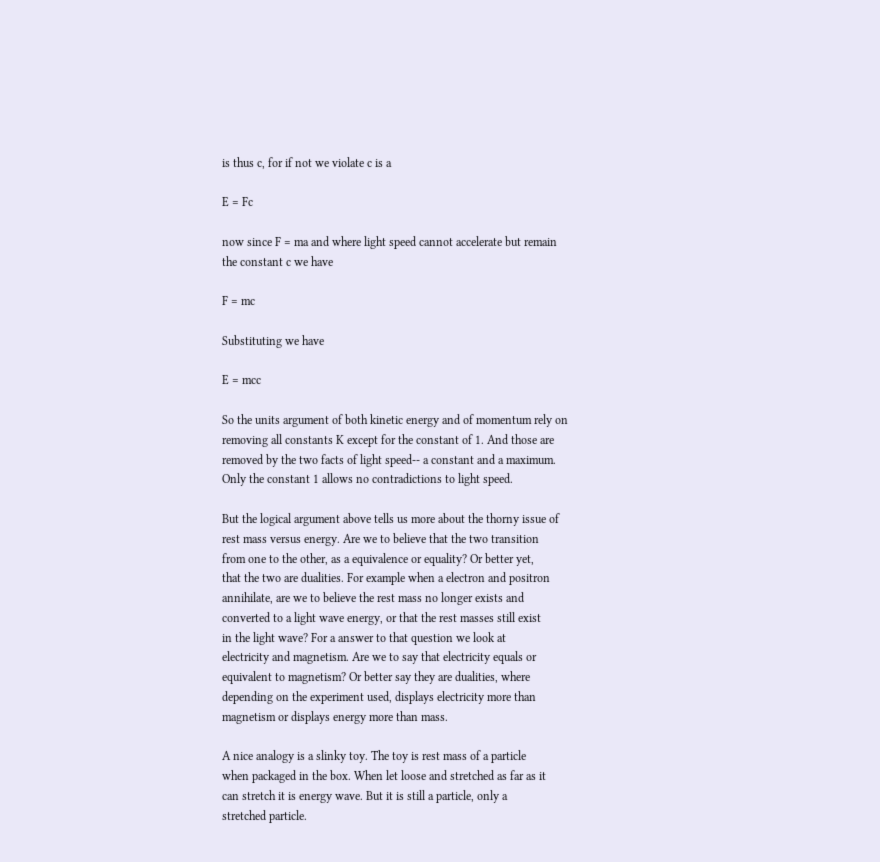is thus c, for if not we violate c is a

E = Fc

now since F = ma and where light speed cannot accelerate but remain
the constant c we have

F = mc

Substituting we have

E = mcc

So the units argument of both kinetic energy and of momentum rely on
removing all constants K except for the constant of 1. And those are
removed by the two facts of light speed-- a constant and a maximum.
Only the constant 1 allows no contradictions to light speed.

But the logical argument above tells us more about the thorny issue of
rest mass versus energy. Are we to believe that the two transition
from one to the other, as a equivalence or equality? Or better yet,
that the two are dualities. For example when a electron and positron
annihilate, are we to believe the rest mass no longer exists and
converted to a light wave energy, or that the rest masses still exist
in the light wave? For a answer to that question we look at
electricity and magnetism. Are we to say that electricity equals or
equivalent to magnetism? Or better say they are dualities, where
depending on the experiment used, displays electricity more than
magnetism or displays energy more than mass.

A nice analogy is a slinky toy. The toy is rest mass of a particle
when packaged in the box. When let loose and stretched as far as it
can stretch it is energy wave. But it is still a particle, only a
stretched particle.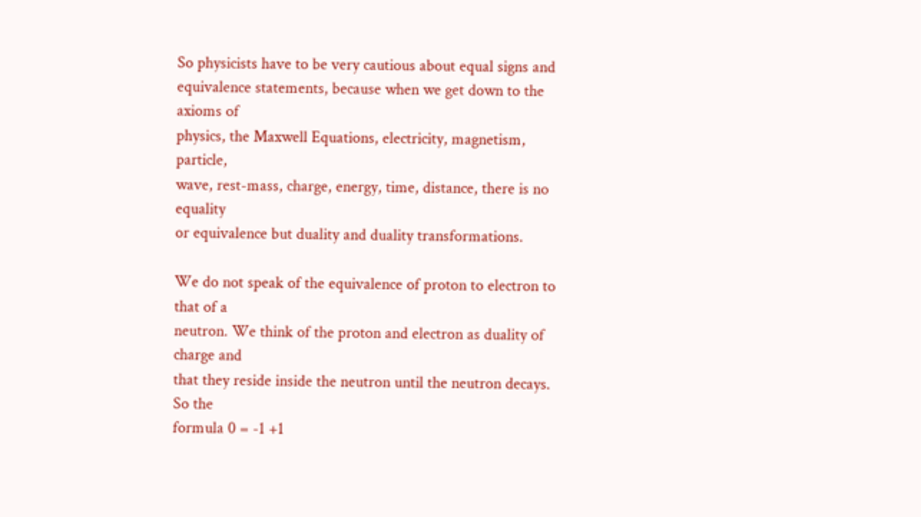So physicists have to be very cautious about equal signs and
equivalence statements, because when we get down to the axioms of
physics, the Maxwell Equations, electricity, magnetism, particle,
wave, rest-mass, charge, energy, time, distance, there is no equality
or equivalence but duality and duality transformations.

We do not speak of the equivalence of proton to electron to that of a
neutron. We think of the proton and electron as duality of charge and
that they reside inside the neutron until the neutron decays. So the
formula 0 = -1 +1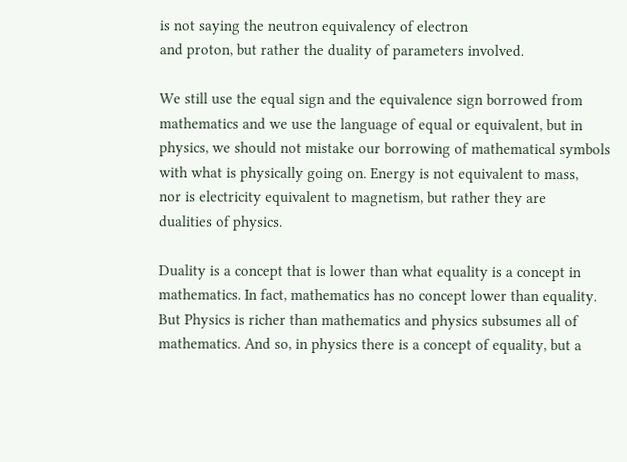is not saying the neutron equivalency of electron
and proton, but rather the duality of parameters involved.

We still use the equal sign and the equivalence sign borrowed from
mathematics and we use the language of equal or equivalent, but in
physics, we should not mistake our borrowing of mathematical symbols
with what is physically going on. Energy is not equivalent to mass,
nor is electricity equivalent to magnetism, but rather they are
dualities of physics.

Duality is a concept that is lower than what equality is a concept in
mathematics. In fact, mathematics has no concept lower than equality.
But Physics is richer than mathematics and physics subsumes all of
mathematics. And so, in physics there is a concept of equality, but a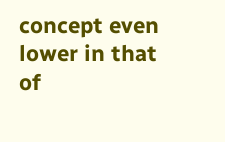concept even lower in that of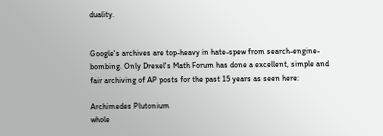duality.


Google's archives are top-heavy in hate-spew from search-engine-
bombing. Only Drexel's Math Forum has done a excellent, simple and
fair archiving of AP posts for the past 15 years as seen here:

Archimedes Plutonium
whole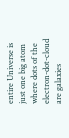entire Universe is just one big atom
where dots of the electron-dot-cloud are galaxies